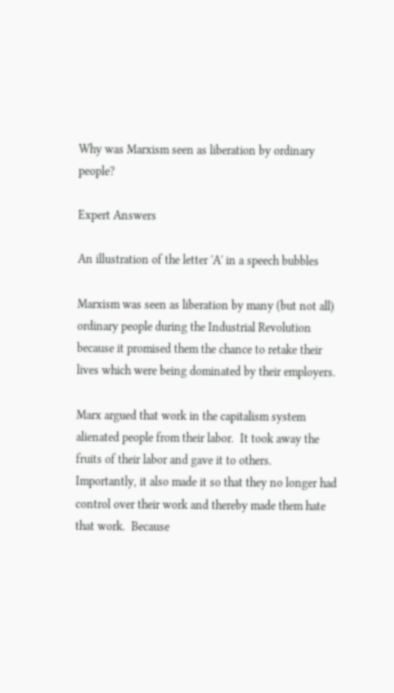Why was Marxism seen as liberation by ordinary people?

Expert Answers

An illustration of the letter 'A' in a speech bubbles

Marxism was seen as liberation by many (but not all) ordinary people during the Industrial Revolution because it promised them the chance to retake their lives which were being dominated by their employers.

Marx argued that work in the capitalism system alienated people from their labor.  It took away the fruits of their labor and gave it to others.  Importantly, it also made it so that they no longer had control over their work and thereby made them hate that work.  Because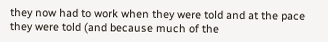they now had to work when they were told and at the pace they were told (and because much of the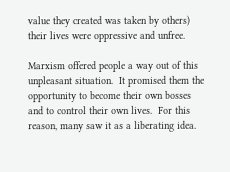value they created was taken by others) their lives were oppressive and unfree.

Marxism offered people a way out of this unpleasant situation.  It promised them the opportunity to become their own bosses and to control their own lives.  For this reason, many saw it as a liberating idea.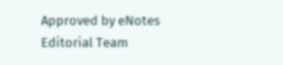Approved by eNotes Editorial Team